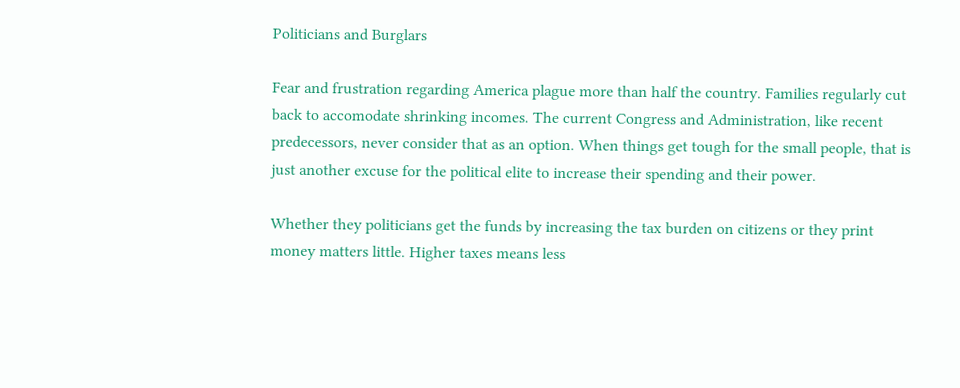Politicians and Burglars

Fear and frustration regarding America plague more than half the country. Families regularly cut back to accomodate shrinking incomes. The current Congress and Administration, like recent predecessors, never consider that as an option. When things get tough for the small people, that is just another excuse for the political elite to increase their spending and their power.

Whether they politicians get the funds by increasing the tax burden on citizens or they print money matters little. Higher taxes means less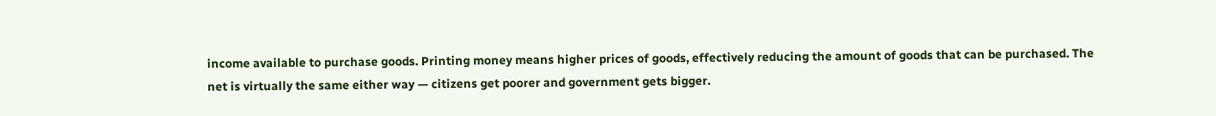income available to purchase goods. Printing money means higher prices of goods, effectively reducing the amount of goods that can be purchased. The net is virtually the same either way — citizens get poorer and government gets bigger.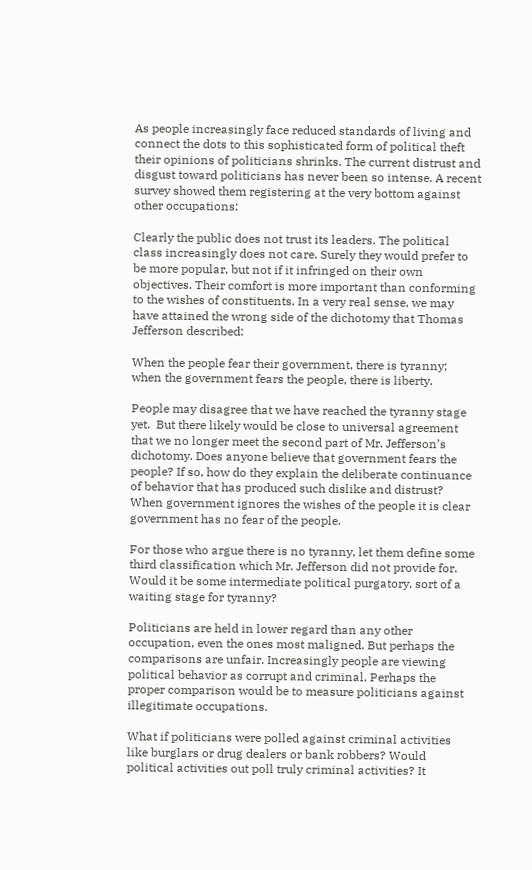As people increasingly face reduced standards of living and connect the dots to this sophisticated form of political theft their opinions of politicians shrinks. The current distrust and disgust toward politicians has never been so intense. A recent survey showed them registering at the very bottom against other occupations:

Clearly the public does not trust its leaders. The political class increasingly does not care. Surely they would prefer to be more popular, but not if it infringed on their own objectives. Their comfort is more important than conforming to the wishes of constituents. In a very real sense, we may have attained the wrong side of the dichotomy that Thomas Jefferson described:

When the people fear their government, there is tyranny; when the government fears the people, there is liberty.

People may disagree that we have reached the tyranny stage yet.  But there likely would be close to universal agreement that we no longer meet the second part of Mr. Jefferson’s dichotomy. Does anyone believe that government fears the people? If so, how do they explain the deliberate continuance of behavior that has produced such dislike and distrust? When government ignores the wishes of the people it is clear government has no fear of the people.

For those who argue there is no tyranny, let them define some third classification which Mr. Jefferson did not provide for. Would it be some intermediate political purgatory, sort of a waiting stage for tyranny?

Politicians are held in lower regard than any other occupation, even the ones most maligned. But perhaps the comparisons are unfair. Increasingly people are viewing political behavior as corrupt and criminal. Perhaps the proper comparison would be to measure politicians against illegitimate occupations.

What if politicians were polled against criminal activities like burglars or drug dealers or bank robbers? Would political activities out poll truly criminal activities? It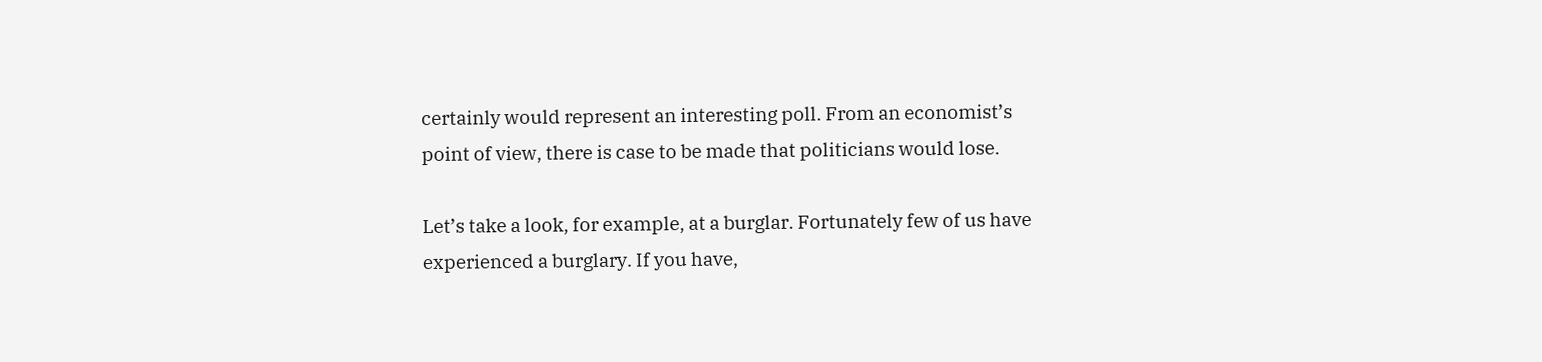certainly would represent an interesting poll. From an economist’s point of view, there is case to be made that politicians would lose.

Let’s take a look, for example, at a burglar. Fortunately few of us have experienced a burglary. If you have,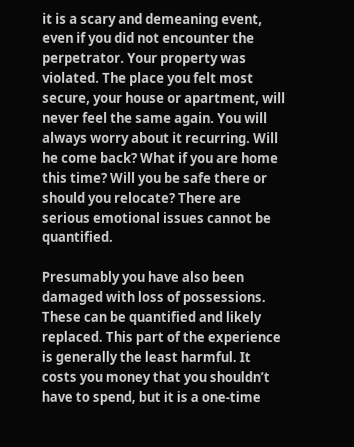it is a scary and demeaning event, even if you did not encounter the perpetrator. Your property was violated. The place you felt most secure, your house or apartment, will never feel the same again. You will always worry about it recurring. Will he come back? What if you are home this time? Will you be safe there or should you relocate? There are serious emotional issues cannot be quantified.

Presumably you have also been damaged with loss of possessions. These can be quantified and likely replaced. This part of the experience is generally the least harmful. It costs you money that you shouldn’t have to spend, but it is a one-time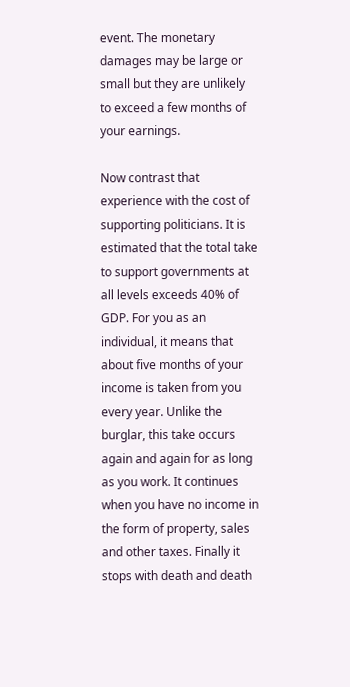event. The monetary damages may be large or small but they are unlikely to exceed a few months of your earnings.

Now contrast that experience with the cost of supporting politicians. It is estimated that the total take to support governments at all levels exceeds 40% of GDP. For you as an individual, it means that about five months of your income is taken from you every year. Unlike the burglar, this take occurs again and again for as long as you work. It continues when you have no income in the form of property, sales and other taxes. Finally it stops with death and death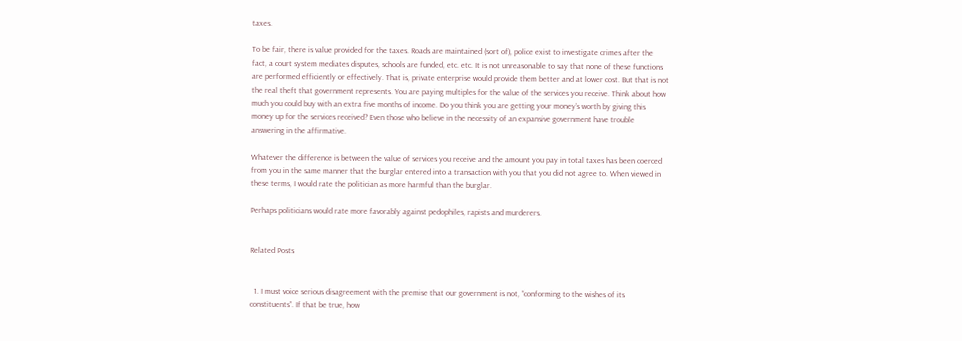taxes.

To be fair, there is value provided for the taxes. Roads are maintained (sort of), police exist to investigate crimes after the fact, a court system mediates disputes, schools are funded, etc. etc. It is not unreasonable to say that none of these functions are performed efficiently or effectively. That is, private enterprise would provide them better and at lower cost. But that is not the real theft that government represents. You are paying multiples for the value of the services you receive. Think about how much you could buy with an extra five months of income. Do you think you are getting your money’s worth by giving this money up for the services received? Even those who believe in the necessity of an expansive government have trouble answering in the affirmative.

Whatever the difference is between the value of services you receive and the amount you pay in total taxes has been coerced from you in the same manner that the burglar entered into a transaction with you that you did not agree to. When viewed in these terms, I would rate the politician as more harmful than the burglar.

Perhaps politicians would rate more favorably against pedophiles, rapists and murderers.


Related Posts


  1. I must voice serious disagreement with the premise that our government is not, “conforming to the wishes of its constituents”. If that be true, how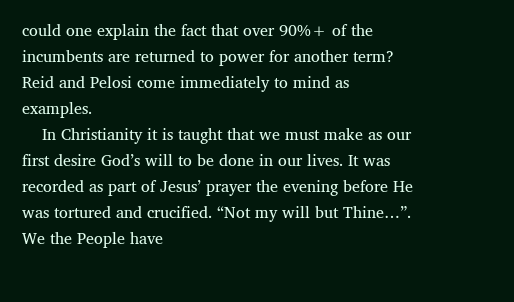could one explain the fact that over 90%+ of the incumbents are returned to power for another term? Reid and Pelosi come immediately to mind as examples.
    In Christianity it is taught that we must make as our first desire God’s will to be done in our lives. It was recorded as part of Jesus’ prayer the evening before He was tortured and crucified. “Not my will but Thine…”. We the People have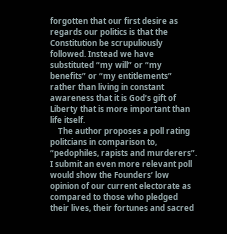forgotten that our first desire as regards our politics is that the Constitution be scrupuliously followed. Instead we have substituted “my will” or “my benefits” or “my entitlements” rather than living in constant awareness that it is God’s gift of Liberty that is more important than life itself.
    The author proposes a poll rating politcians in comparison to, “pedophiles, rapists and murderers”. I submit an even more relevant poll would show the Founders’ low opinion of our current electorate as compared to those who pledged their lives, their fortunes and sacred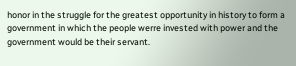honor in the struggle for the greatest opportunity in history to form a government in which the people werre invested with power and the government would be their servant.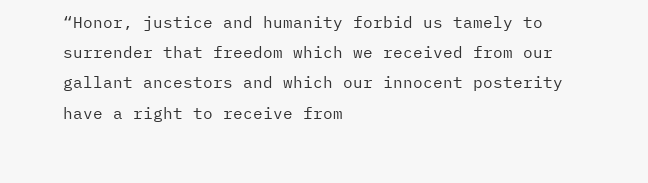“Honor, justice and humanity forbid us tamely to surrender that freedom which we received from our gallant ancestors and which our innocent posterity have a right to receive from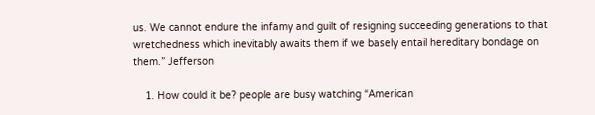us. We cannot endure the infamy and guilt of resigning succeeding generations to that wretchedness which inevitably awaits them if we basely entail hereditary bondage on them.” Jefferson

    1. How could it be? people are busy watching “American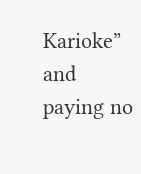Karioke” and paying no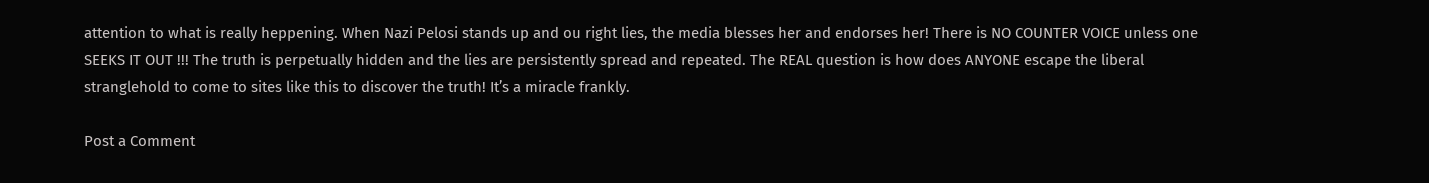attention to what is really heppening. When Nazi Pelosi stands up and ou right lies, the media blesses her and endorses her! There is NO COUNTER VOICE unless one SEEKS IT OUT !!! The truth is perpetually hidden and the lies are persistently spread and repeated. The REAL question is how does ANYONE escape the liberal stranglehold to come to sites like this to discover the truth! It’s a miracle frankly.

Post a Comment